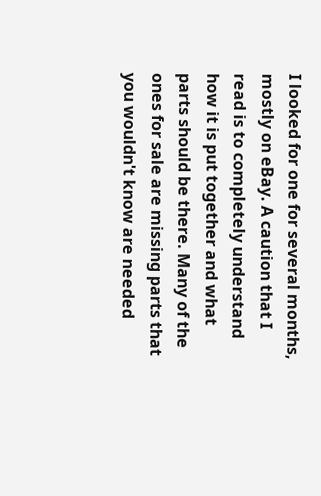I looked for one for several months, mostly on eBay. A caution that I read is to completely understand how it is put together and what parts should be there. Many of the ones for sale are missing parts that you wouldn't know are needed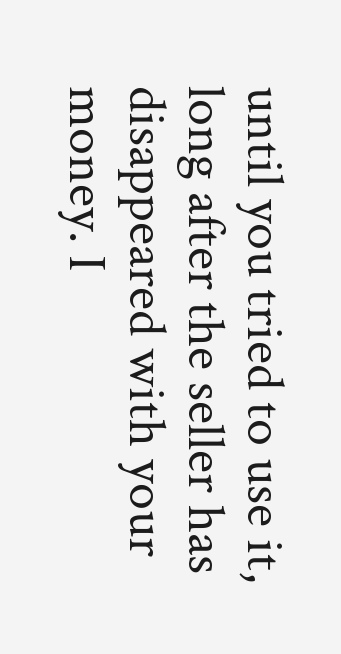until you tried to use it, long after the seller has disappeared with your money. I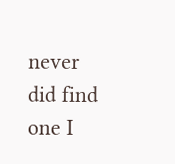never did find one I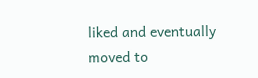liked and eventually moved to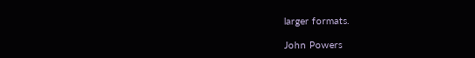larger formats.

John Powers